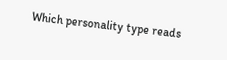Which personality type reads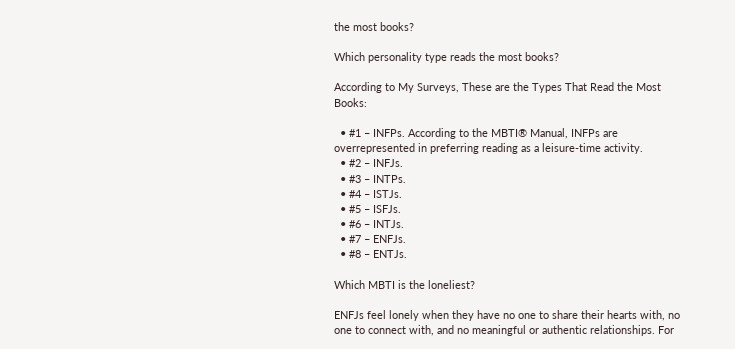the most books?

Which personality type reads the most books?

According to My Surveys, These are the Types That Read the Most Books:

  • #1 – INFPs. According to the MBTI® Manual, INFPs are overrepresented in preferring reading as a leisure-time activity.
  • #2 – INFJs.
  • #3 – INTPs.
  • #4 – ISTJs.
  • #5 – ISFJs.
  • #6 – INTJs.
  • #7 – ENFJs.
  • #8 – ENTJs.

Which MBTI is the loneliest?

ENFJs feel lonely when they have no one to share their hearts with, no one to connect with, and no meaningful or authentic relationships. For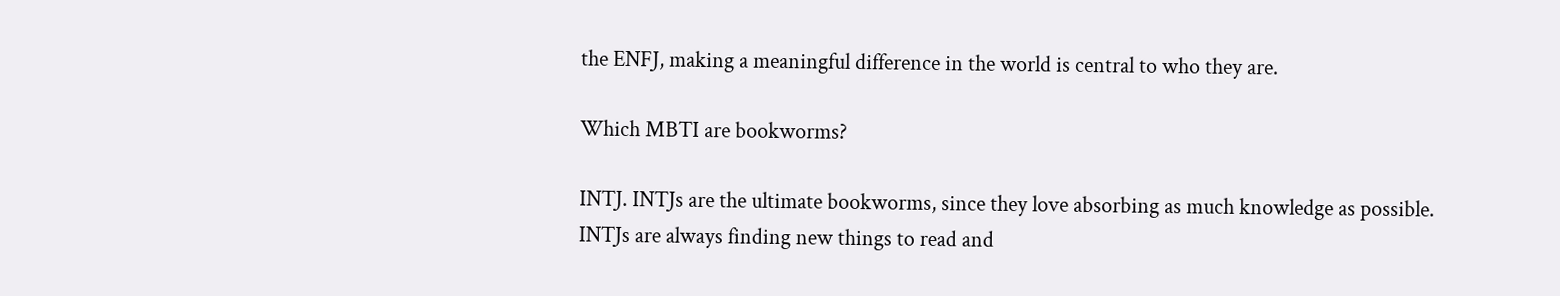the ENFJ, making a meaningful difference in the world is central to who they are.

Which MBTI are bookworms?

INTJ. INTJs are the ultimate bookworms, since they love absorbing as much knowledge as possible. INTJs are always finding new things to read and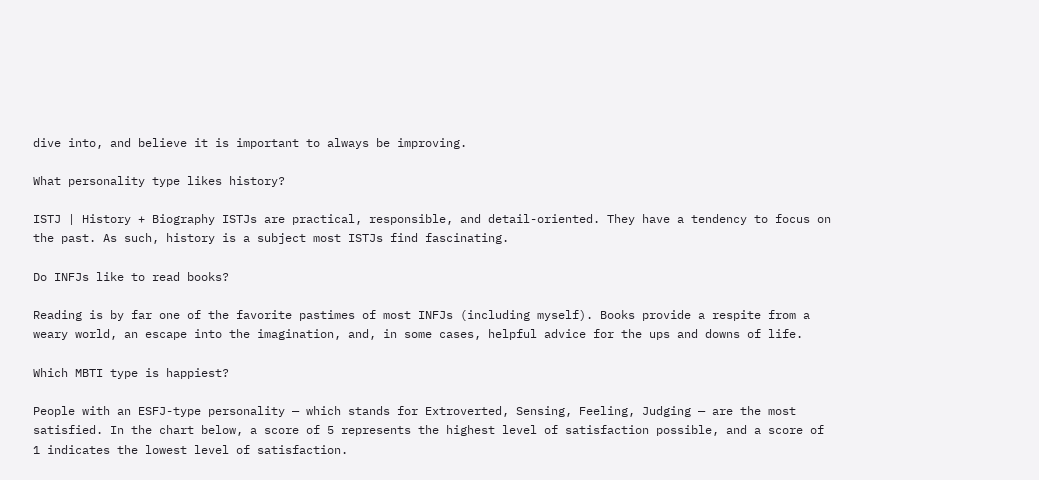dive into, and believe it is important to always be improving.

What personality type likes history?

ISTJ | History + Biography ISTJs are practical, responsible, and detail-oriented. They have a tendency to focus on the past. As such, history is a subject most ISTJs find fascinating.

Do INFJs like to read books?

Reading is by far one of the favorite pastimes of most INFJs (including myself). Books provide a respite from a weary world, an escape into the imagination, and, in some cases, helpful advice for the ups and downs of life.

Which MBTI type is happiest?

People with an ESFJ-type personality — which stands for Extroverted, Sensing, Feeling, Judging — are the most satisfied. In the chart below, a score of 5 represents the highest level of satisfaction possible, and a score of 1 indicates the lowest level of satisfaction.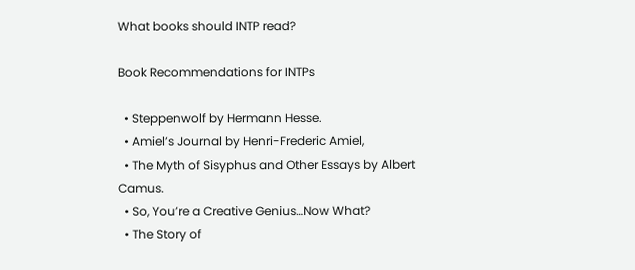What books should INTP read?

Book Recommendations for INTPs

  • Steppenwolf by Hermann Hesse.
  • Amiel’s Journal by Henri-Frederic Amiel,
  • The Myth of Sisyphus and Other Essays by Albert Camus.
  • So, You’re a Creative Genius…Now What?
  • The Story of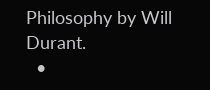Philosophy by Will Durant.
  •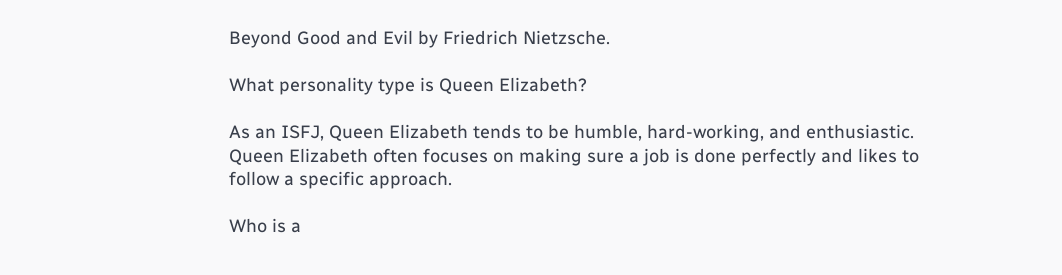Beyond Good and Evil by Friedrich Nietzsche.

What personality type is Queen Elizabeth?

As an ISFJ, Queen Elizabeth tends to be humble, hard-working, and enthusiastic. Queen Elizabeth often focuses on making sure a job is done perfectly and likes to follow a specific approach.

Who is a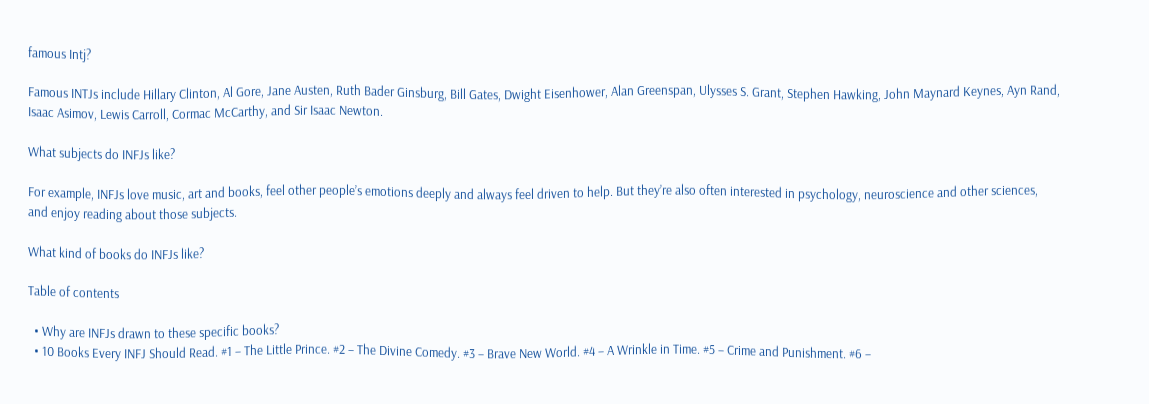famous Intj?

Famous INTJs include Hillary Clinton, Al Gore, Jane Austen, Ruth Bader Ginsburg, Bill Gates, Dwight Eisenhower, Alan Greenspan, Ulysses S. Grant, Stephen Hawking, John Maynard Keynes, Ayn Rand, Isaac Asimov, Lewis Carroll, Cormac McCarthy, and Sir Isaac Newton.

What subjects do INFJs like?

For example, INFJs love music, art and books, feel other people’s emotions deeply and always feel driven to help. But they’re also often interested in psychology, neuroscience and other sciences, and enjoy reading about those subjects.

What kind of books do INFJs like?

Table of contents

  • Why are INFJs drawn to these specific books?
  • 10 Books Every INFJ Should Read. #1 – The Little Prince. #2 – The Divine Comedy. #3 – Brave New World. #4 – A Wrinkle in Time. #5 – Crime and Punishment. #6 –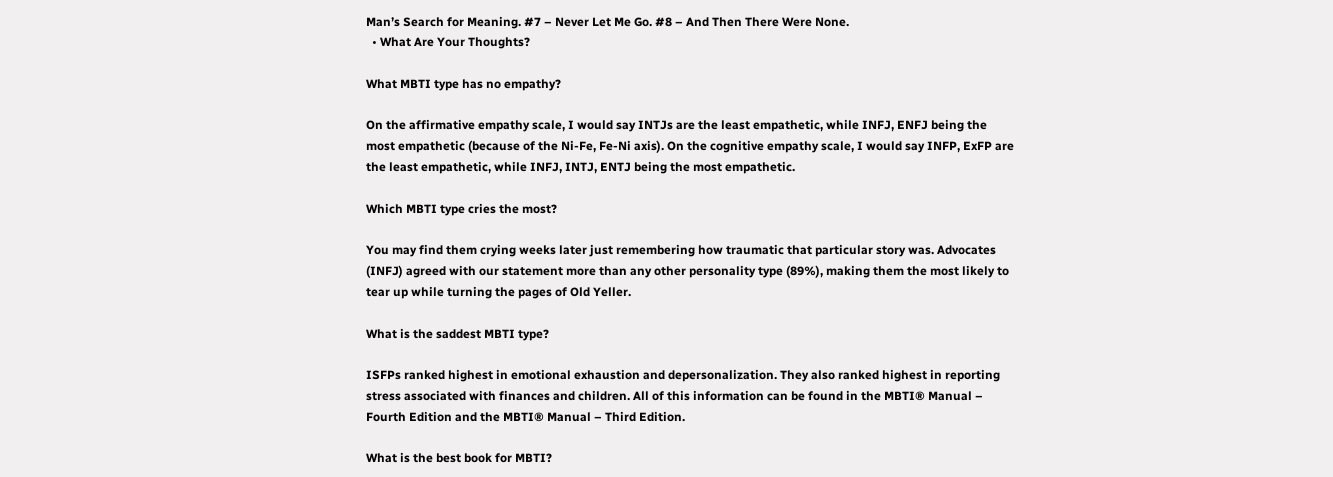Man’s Search for Meaning. #7 – Never Let Me Go. #8 – And Then There Were None.
  • What Are Your Thoughts?

What MBTI type has no empathy?

On the affirmative empathy scale, I would say INTJs are the least empathetic, while INFJ, ENFJ being the most empathetic (because of the Ni-Fe, Fe-Ni axis). On the cognitive empathy scale, I would say INFP, ExFP are the least empathetic, while INFJ, INTJ, ENTJ being the most empathetic.

Which MBTI type cries the most?

You may find them crying weeks later just remembering how traumatic that particular story was. Advocates (INFJ) agreed with our statement more than any other personality type (89%), making them the most likely to tear up while turning the pages of Old Yeller.

What is the saddest MBTI type?

ISFPs ranked highest in emotional exhaustion and depersonalization. They also ranked highest in reporting stress associated with finances and children. All of this information can be found in the MBTI® Manual – Fourth Edition and the MBTI® Manual – Third Edition.

What is the best book for MBTI?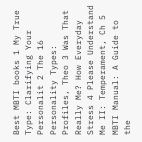Best MBTI books 1 My True Type: Clarifying Your Personalit 2 The 16 Personality Types: Profiles, Theo 3 Was That Really Me? How Everyday Stress 4 Please Understand Me II: Temperament, Ch 5 MBTI Manual: A Guide to the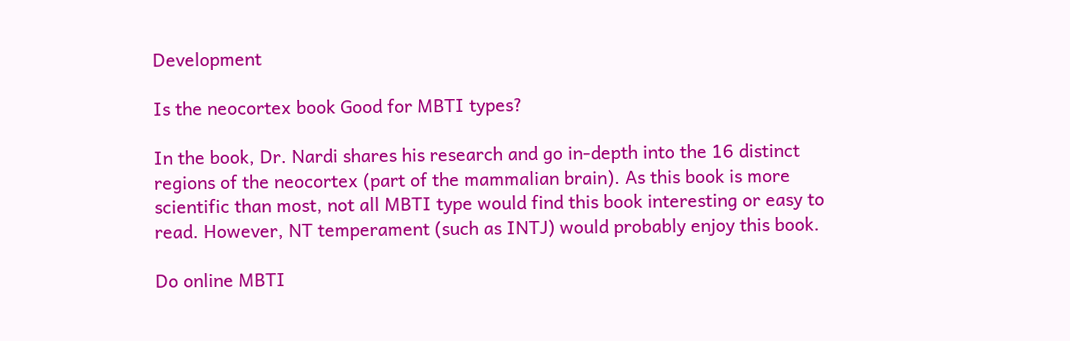Development

Is the neocortex book Good for MBTI types?

In the book, Dr. Nardi shares his research and go in-depth into the 16 distinct regions of the neocortex (part of the mammalian brain). As this book is more scientific than most, not all MBTI type would find this book interesting or easy to read. However, NT temperament (such as INTJ) would probably enjoy this book.

Do online MBTI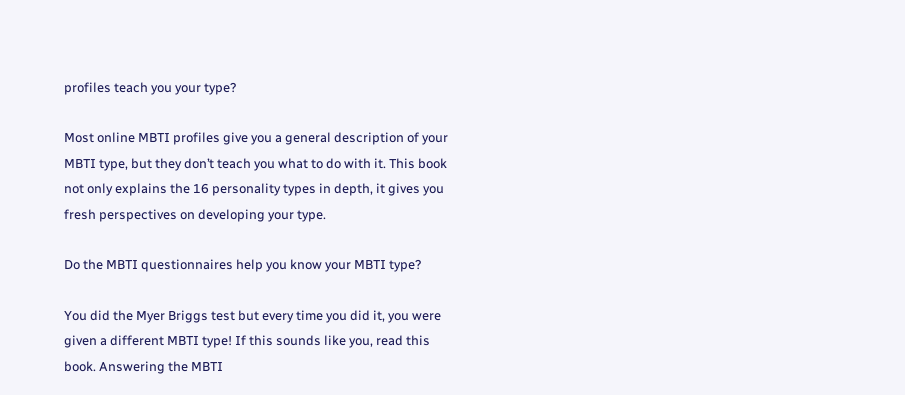profiles teach you your type?

Most online MBTI profiles give you a general description of your MBTI type, but they don’t teach you what to do with it. This book not only explains the 16 personality types in depth, it gives you fresh perspectives on developing your type.

Do the MBTI questionnaires help you know your MBTI type?

You did the Myer Briggs test but every time you did it, you were given a different MBTI type! If this sounds like you, read this book. Answering the MBTI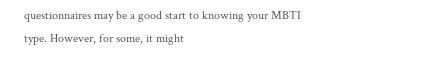questionnaires may be a good start to knowing your MBTI type. However, for some, it might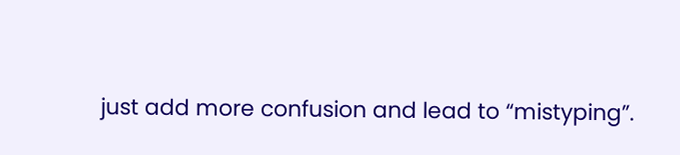just add more confusion and lead to “mistyping”.